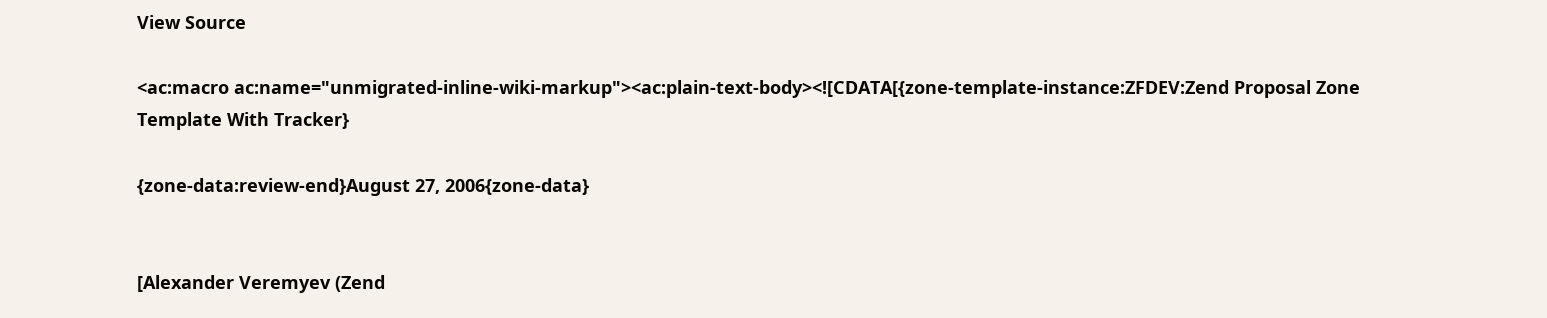View Source

<ac:macro ac:name="unmigrated-inline-wiki-markup"><ac:plain-text-body><![CDATA[{zone-template-instance:ZFDEV:Zend Proposal Zone Template With Tracker}

{zone-data:review-end}August 27, 2006{zone-data}


[Alexander Veremyev (Zend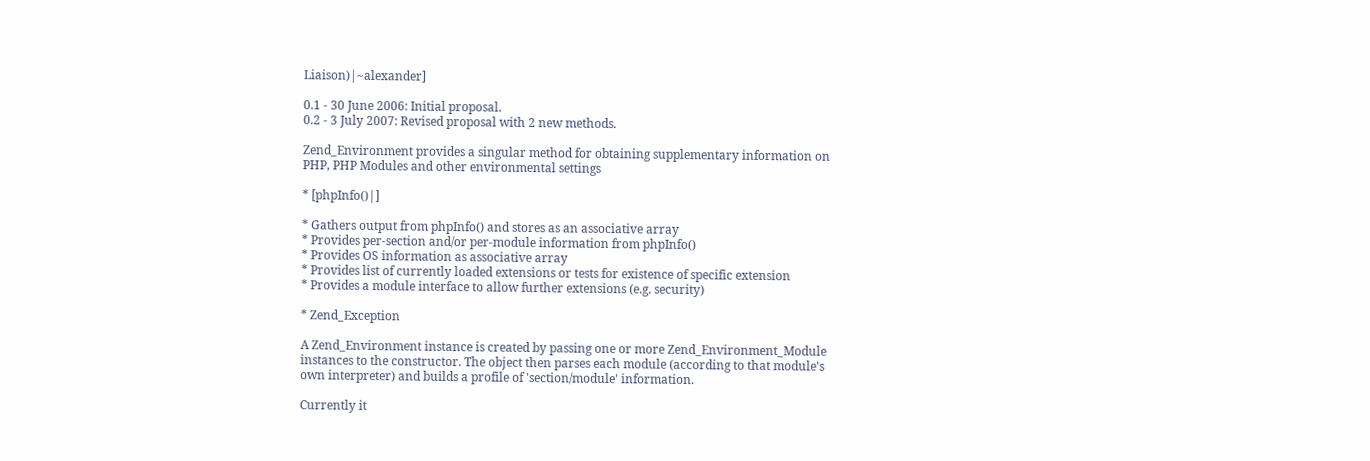Liaison)|~alexander]

0.1 - 30 June 2006: Initial proposal.
0.2 - 3 July 2007: Revised proposal with 2 new methods.

Zend_Environment provides a singular method for obtaining supplementary information on PHP, PHP Modules and other environmental settings

* [phpInfo()|]

* Gathers output from phpInfo() and stores as an associative array
* Provides per-section and/or per-module information from phpInfo()
* Provides OS information as associative array
* Provides list of currently loaded extensions or tests for existence of specific extension
* Provides a module interface to allow further extensions (e.g. security)

* Zend_Exception

A Zend_Environment instance is created by passing one or more Zend_Environment_Module instances to the constructor. The object then parses each module (according to that module's own interpreter) and builds a profile of 'section/module' information.

Currently it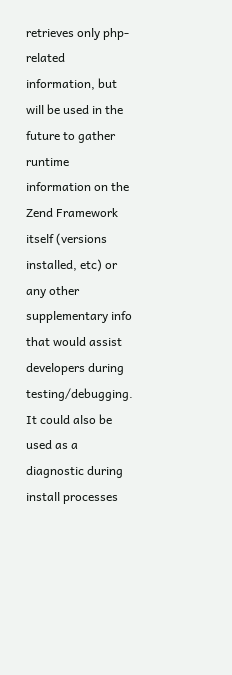retrieves only php-related information, but will be used in the future to gather runtime information on the Zend Framework itself (versions installed, etc) or any other supplementary info that would assist developers during testing/debugging. It could also be used as a diagnostic during install processes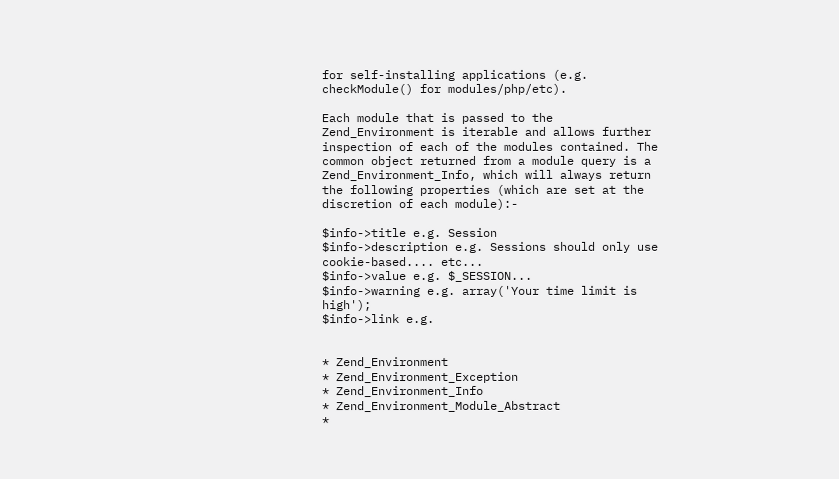for self-installing applications (e.g. checkModule() for modules/php/etc).

Each module that is passed to the Zend_Environment is iterable and allows further inspection of each of the modules contained. The common object returned from a module query is a Zend_Environment_Info, which will always return the following properties (which are set at the discretion of each module):-

$info->title e.g. Session
$info->description e.g. Sessions should only use cookie-based.... etc...
$info->value e.g. $_SESSION...
$info->warning e.g. array('Your time limit is high');
$info->link e.g.


* Zend_Environment
* Zend_Environment_Exception
* Zend_Environment_Info
* Zend_Environment_Module_Abstract
*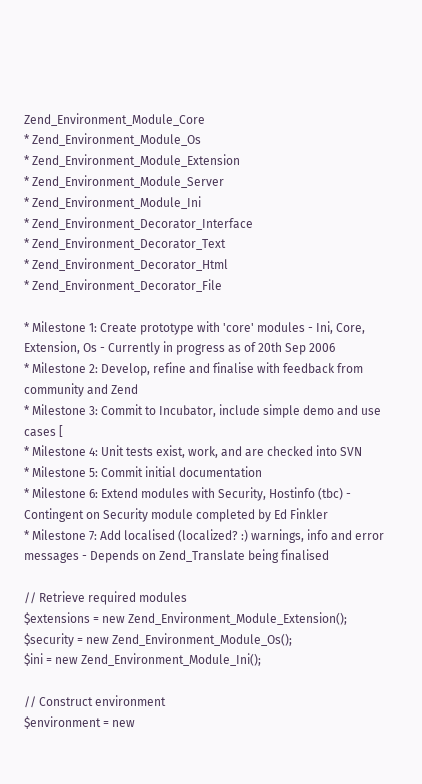Zend_Environment_Module_Core
* Zend_Environment_Module_Os
* Zend_Environment_Module_Extension
* Zend_Environment_Module_Server
* Zend_Environment_Module_Ini
* Zend_Environment_Decorator_Interface
* Zend_Environment_Decorator_Text
* Zend_Environment_Decorator_Html
* Zend_Environment_Decorator_File

* Milestone 1: Create prototype with 'core' modules - Ini, Core, Extension, Os - Currently in progress as of 20th Sep 2006
* Milestone 2: Develop, refine and finalise with feedback from community and Zend
* Milestone 3: Commit to Incubator, include simple demo and use cases [
* Milestone 4: Unit tests exist, work, and are checked into SVN
* Milestone 5: Commit initial documentation
* Milestone 6: Extend modules with Security, Hostinfo (tbc) - Contingent on Security module completed by Ed Finkler
* Milestone 7: Add localised (localized? :) warnings, info and error messages - Depends on Zend_Translate being finalised

// Retrieve required modules
$extensions = new Zend_Environment_Module_Extension();
$security = new Zend_Environment_Module_Os();
$ini = new Zend_Environment_Module_Ini();

// Construct environment
$environment = new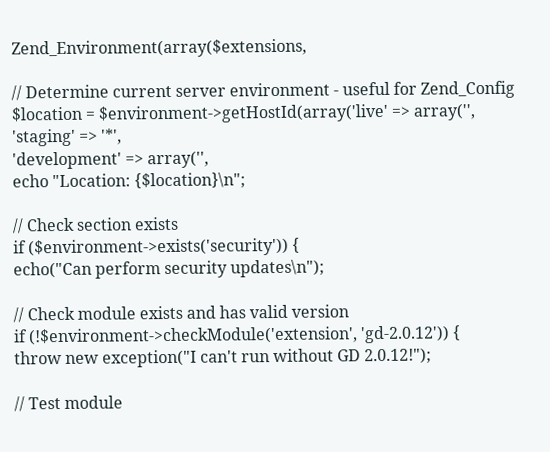Zend_Environment(array($extensions,

// Determine current server environment - useful for Zend_Config
$location = $environment->getHostId(array('live' => array('',
'staging' => '*',
'development' => array('',
echo "Location: {$location}\n";

// Check section exists
if ($environment->exists('security')) {
echo("Can perform security updates\n");

// Check module exists and has valid version
if (!$environment->checkModule('extension', 'gd-2.0.12')) {
throw new exception("I can't run without GD 2.0.12!");

// Test module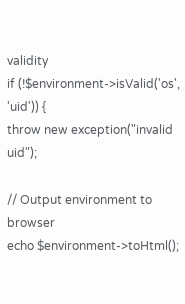validity
if (!$environment->isValid('os', 'uid')) {
throw new exception("invalid uid");

// Output environment to browser
echo $environment->toHtml();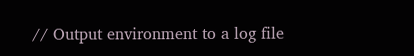// Output environment to a log file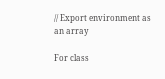// Export environment as an array

For class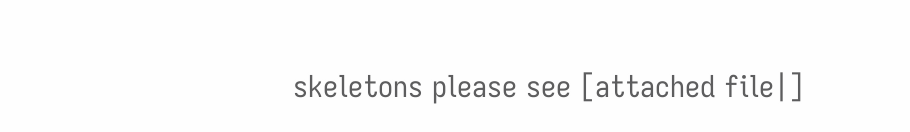skeletons please see [attached file|]